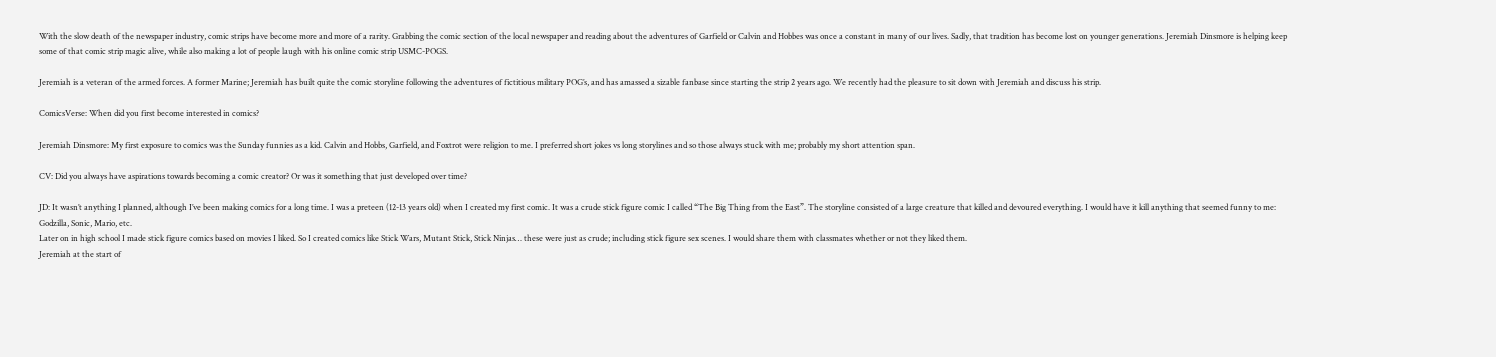With the slow death of the newspaper industry, comic strips have become more and more of a rarity. Grabbing the comic section of the local newspaper and reading about the adventures of Garfield or Calvin and Hobbes was once a constant in many of our lives. Sadly, that tradition has become lost on younger generations. Jeremiah Dinsmore is helping keep some of that comic strip magic alive, while also making a lot of people laugh with his online comic strip USMC-POGS.

Jeremiah is a veteran of the armed forces. A former Marine; Jeremiah has built quite the comic storyline following the adventures of fictitious military POG’s, and has amassed a sizable fanbase since starting the strip 2 years ago. We recently had the pleasure to sit down with Jeremiah and discuss his strip.

ComicsVerse: When did you first become interested in comics?

Jeremiah Dinsmore: My first exposure to comics was the Sunday funnies as a kid. Calvin and Hobbs, Garfield, and Foxtrot were religion to me. I preferred short jokes vs long storylines and so those always stuck with me; probably my short attention span.

CV: Did you always have aspirations towards becoming a comic creator? Or was it something that just developed over time?

JD: It wasn’t anything I planned, although I’ve been making comics for a long time. I was a preteen (12-13 years old) when I created my first comic. It was a crude stick figure comic I called “The Big Thing from the East”. The storyline consisted of a large creature that killed and devoured everything. I would have it kill anything that seemed funny to me: Godzilla, Sonic, Mario, etc.
Later on in high school I made stick figure comics based on movies I liked. So I created comics like Stick Wars, Mutant Stick, Stick Ninjas… these were just as crude; including stick figure sex scenes. I would share them with classmates whether or not they liked them.
Jeremiah at the start of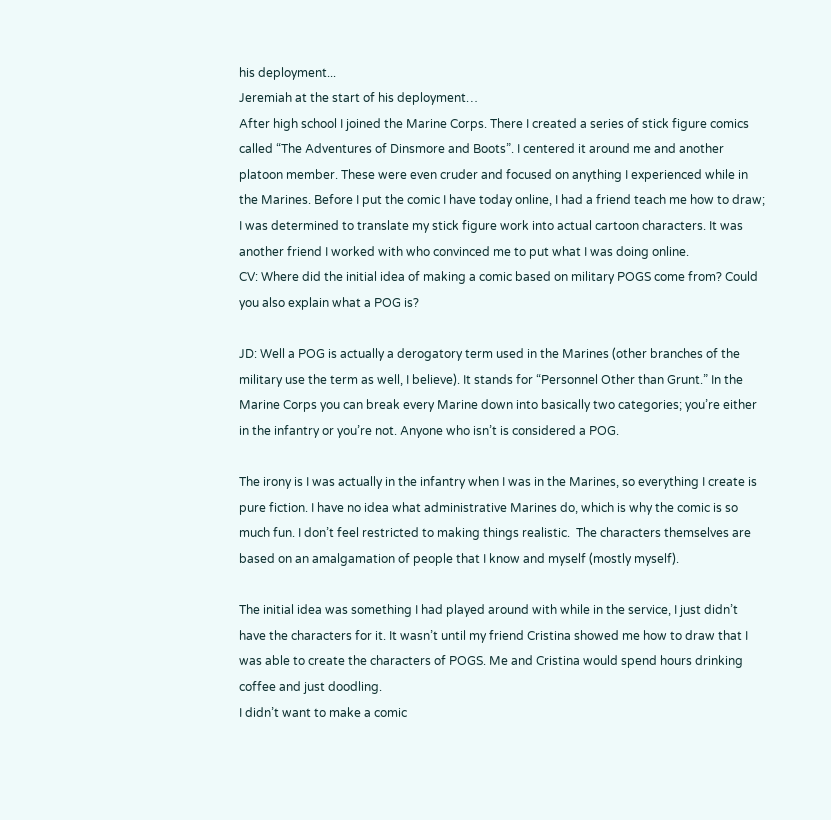his deployment...
Jeremiah at the start of his deployment…
After high school I joined the Marine Corps. There I created a series of stick figure comics called “The Adventures of Dinsmore and Boots”. I centered it around me and another platoon member. These were even cruder and focused on anything I experienced while in the Marines. Before I put the comic I have today online, I had a friend teach me how to draw; I was determined to translate my stick figure work into actual cartoon characters. It was another friend I worked with who convinced me to put what I was doing online.
CV: Where did the initial idea of making a comic based on military POGS come from? Could you also explain what a POG is?

JD: Well a POG is actually a derogatory term used in the Marines (other branches of the military use the term as well, I believe). It stands for “Personnel Other than Grunt.” In the Marine Corps you can break every Marine down into basically two categories; you’re either in the infantry or you’re not. Anyone who isn’t is considered a POG.

The irony is I was actually in the infantry when I was in the Marines, so everything I create is pure fiction. I have no idea what administrative Marines do, which is why the comic is so much fun. I don’t feel restricted to making things realistic.  The characters themselves are based on an amalgamation of people that I know and myself (mostly myself).

The initial idea was something I had played around with while in the service, I just didn’t have the characters for it. It wasn’t until my friend Cristina showed me how to draw that I was able to create the characters of POGS. Me and Cristina would spend hours drinking coffee and just doodling.
I didn’t want to make a comic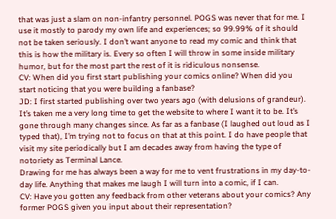that was just a slam on non-infantry personnel. POGS was never that for me. I use it mostly to parody my own life and experiences; so 99.99% of it should not be taken seriously. I don’t want anyone to read my comic and think that this is how the military is. Every so often I will throw in some inside military humor, but for the most part the rest of it is ridiculous nonsense.
CV: When did you first start publishing your comics online? When did you start noticing that you were building a fanbase?
JD: I first started publishing over two years ago (with delusions of grandeur). It’s taken me a very long time to get the website to where I want it to be. It’s gone through many changes since. As far as a fanbase (I laughed out loud as I typed that), I’m trying not to focus on that at this point. I do have people that visit my site periodically but I am decades away from having the type of notoriety as Terminal Lance.
Drawing for me has always been a way for me to vent frustrations in my day-to-day life. Anything that makes me laugh I will turn into a comic, if I can.
CV: Have you gotten any feedback from other veterans about your comics? Any former POGS given you input about their representation?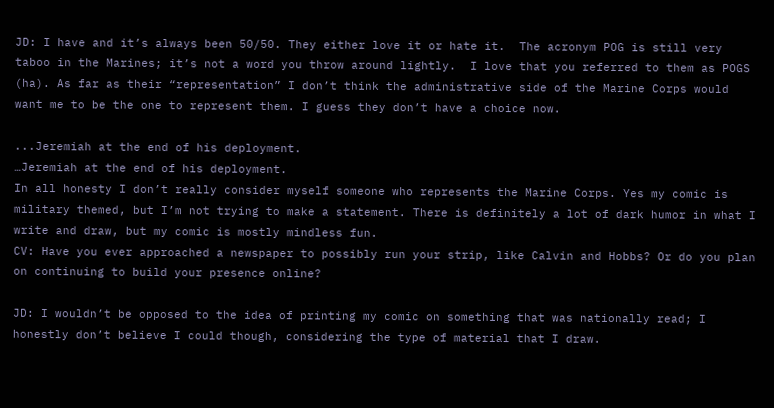JD: I have and it’s always been 50/50. They either love it or hate it.  The acronym POG is still very taboo in the Marines; it’s not a word you throw around lightly.  I love that you referred to them as POGS (ha). As far as their “representation” I don’t think the administrative side of the Marine Corps would want me to be the one to represent them. I guess they don’t have a choice now.

...Jeremiah at the end of his deployment.
…Jeremiah at the end of his deployment.
In all honesty I don’t really consider myself someone who represents the Marine Corps. Yes my comic is military themed, but I’m not trying to make a statement. There is definitely a lot of dark humor in what I write and draw, but my comic is mostly mindless fun.
CV: Have you ever approached a newspaper to possibly run your strip, like Calvin and Hobbs? Or do you plan on continuing to build your presence online?

JD: I wouldn’t be opposed to the idea of printing my comic on something that was nationally read; I honestly don’t believe I could though, considering the type of material that I draw.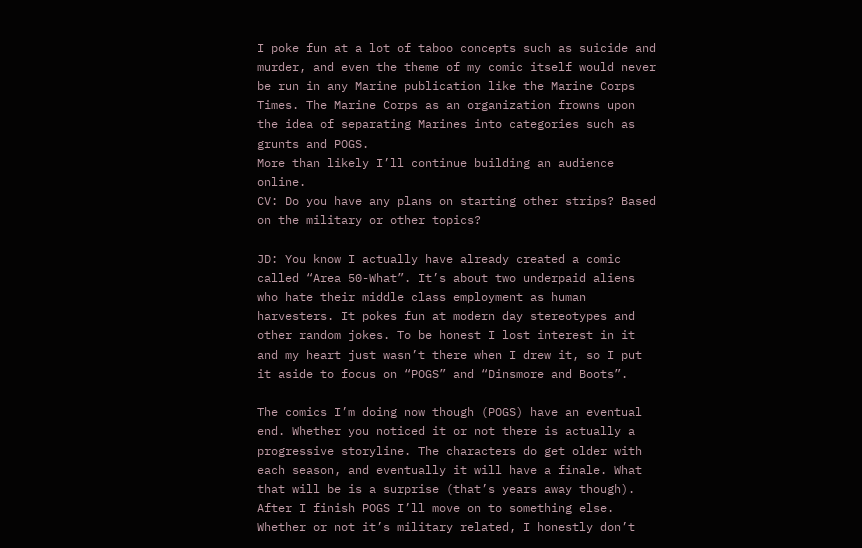I poke fun at a lot of taboo concepts such as suicide and murder, and even the theme of my comic itself would never be run in any Marine publication like the Marine Corps Times. The Marine Corps as an organization frowns upon the idea of separating Marines into categories such as grunts and POGS.
More than likely I’ll continue building an audience online.
CV: Do you have any plans on starting other strips? Based on the military or other topics?

JD: You know I actually have already created a comic called “Area 50-What”. It’s about two underpaid aliens who hate their middle class employment as human harvesters. It pokes fun at modern day stereotypes and other random jokes. To be honest I lost interest in it and my heart just wasn’t there when I drew it, so I put it aside to focus on “POGS” and “Dinsmore and Boots”.

The comics I’m doing now though (POGS) have an eventual end. Whether you noticed it or not there is actually a progressive storyline. The characters do get older with each season, and eventually it will have a finale. What that will be is a surprise (that’s years away though).
After I finish POGS I’ll move on to something else. Whether or not it’s military related, I honestly don’t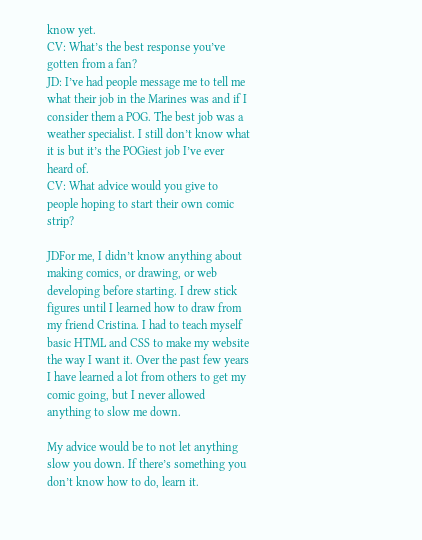know yet.
CV: What’s the best response you’ve gotten from a fan?
JD: I’ve had people message me to tell me what their job in the Marines was and if I consider them a POG. The best job was a weather specialist. I still don’t know what it is but it’s the POGiest job I’ve ever heard of.
CV: What advice would you give to people hoping to start their own comic strip?

JDFor me, I didn’t know anything about making comics, or drawing, or web developing before starting. I drew stick figures until I learned how to draw from my friend Cristina. I had to teach myself basic HTML and CSS to make my website the way I want it. Over the past few years I have learned a lot from others to get my comic going, but I never allowed anything to slow me down.

My advice would be to not let anything slow you down. If there’s something you don’t know how to do, learn it.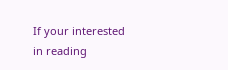If your interested in reading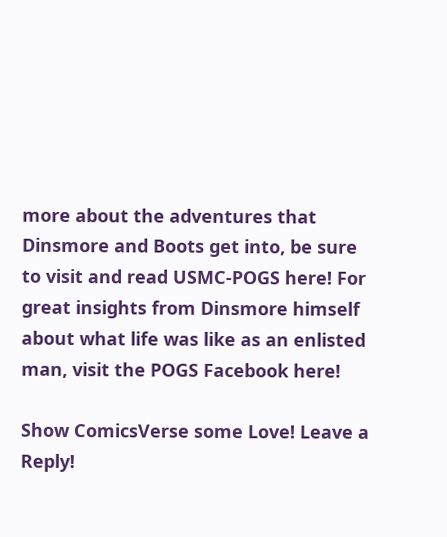more about the adventures that Dinsmore and Boots get into, be sure to visit and read USMC-POGS here! For great insights from Dinsmore himself about what life was like as an enlisted man, visit the POGS Facebook here!

Show ComicsVerse some Love! Leave a Reply!